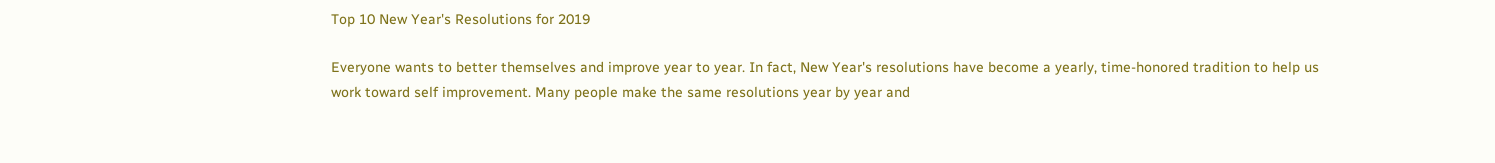Top 10 New Year's Resolutions for 2019

Everyone wants to better themselves and improve year to year. In fact, New Year's resolutions have become a yearly, time-honored tradition to help us work toward self improvement. Many people make the same resolutions year by year and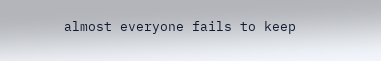almost everyone fails to keep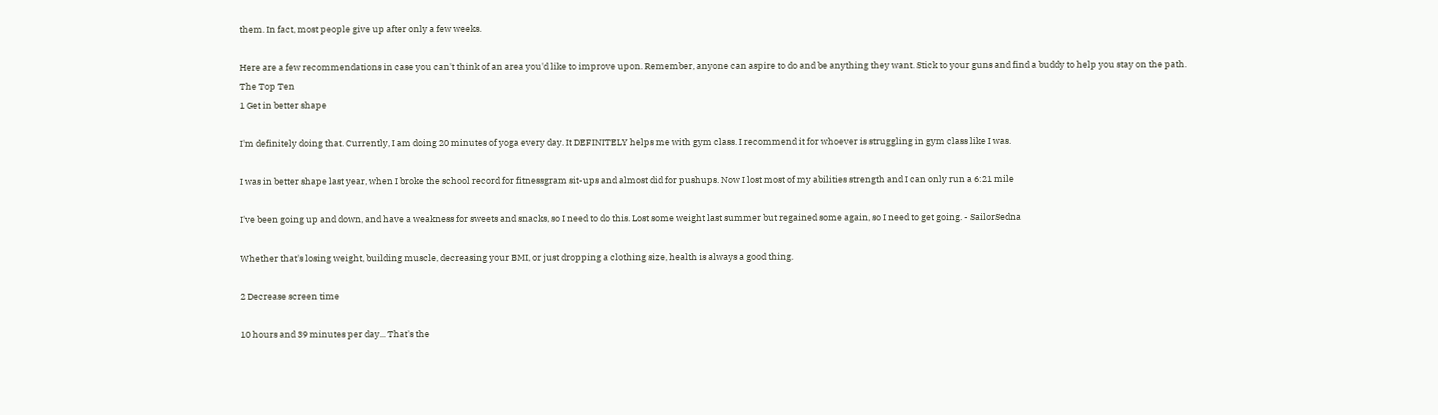them. In fact, most people give up after only a few weeks.

Here are a few recommendations in case you can't think of an area you'd like to improve upon. Remember, anyone can aspire to do and be anything they want. Stick to your guns and find a buddy to help you stay on the path.
The Top Ten
1 Get in better shape

I'm definitely doing that. Currently, I am doing 20 minutes of yoga every day. It DEFINITELY helps me with gym class. I recommend it for whoever is struggling in gym class like I was.

I was in better shape last year, when I broke the school record for fitnessgram sit-ups and almost did for pushups. Now I lost most of my abilities strength and I can only run a 6:21 mile

I've been going up and down, and have a weakness for sweets and snacks, so I need to do this. Lost some weight last summer but regained some again, so I need to get going. - SailorSedna

Whether that's losing weight, building muscle, decreasing your BMI, or just dropping a clothing size, health is always a good thing.

2 Decrease screen time

10 hours and 39 minutes per day... That's the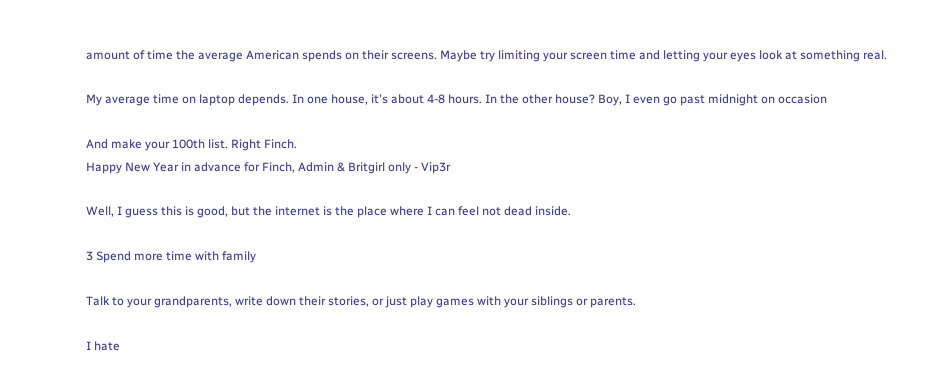amount of time the average American spends on their screens. Maybe try limiting your screen time and letting your eyes look at something real.

My average time on laptop depends. In one house, it's about 4-8 hours. In the other house? Boy, I even go past midnight on occasion

And make your 100th list. Right Finch.
Happy New Year in advance for Finch, Admin & Britgirl only - Vip3r

Well, I guess this is good, but the internet is the place where I can feel not dead inside.

3 Spend more time with family

Talk to your grandparents, write down their stories, or just play games with your siblings or parents.

I hate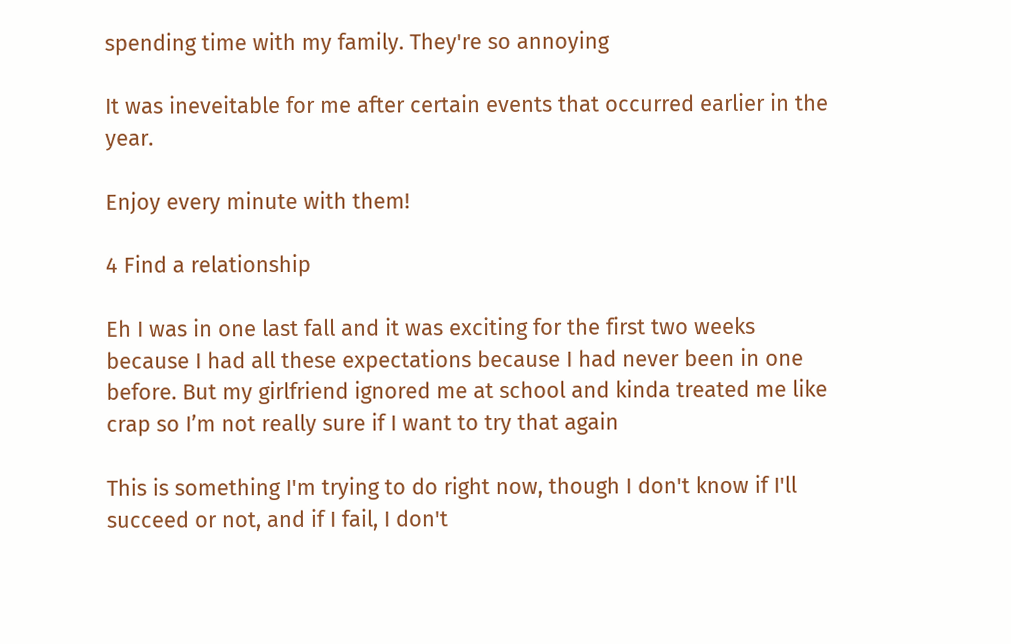spending time with my family. They're so annoying

It was ineveitable for me after certain events that occurred earlier in the year.

Enjoy every minute with them!

4 Find a relationship

Eh I was in one last fall and it was exciting for the first two weeks because I had all these expectations because I had never been in one before. But my girlfriend ignored me at school and kinda treated me like crap so I’m not really sure if I want to try that again

This is something I'm trying to do right now, though I don't know if I'll succeed or not, and if I fail, I don't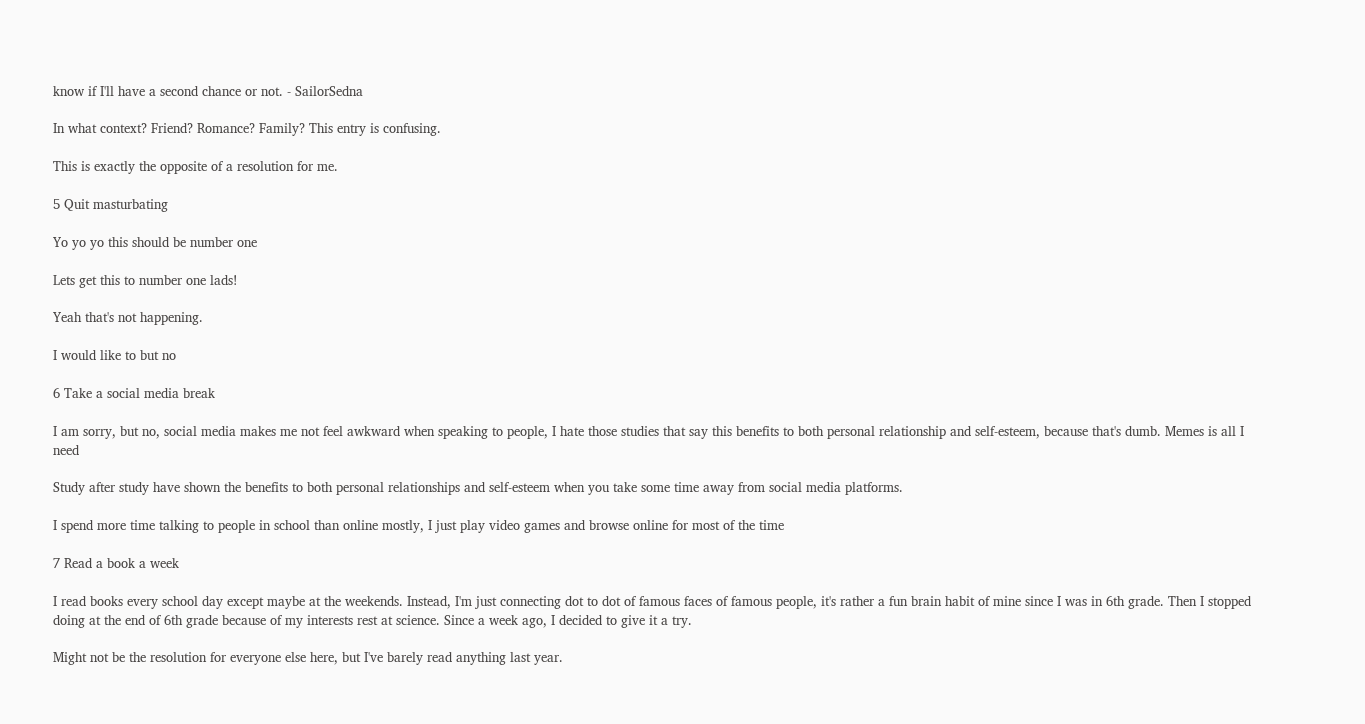know if I'll have a second chance or not. - SailorSedna

In what context? Friend? Romance? Family? This entry is confusing.

This is exactly the opposite of a resolution for me.

5 Quit masturbating

Yo yo yo this should be number one

Lets get this to number one lads!

Yeah that's not happening.

I would like to but no

6 Take a social media break

I am sorry, but no, social media makes me not feel awkward when speaking to people, I hate those studies that say this benefits to both personal relationship and self-esteem, because that's dumb. Memes is all I need

Study after study have shown the benefits to both personal relationships and self-esteem when you take some time away from social media platforms.

I spend more time talking to people in school than online mostly, I just play video games and browse online for most of the time

7 Read a book a week

I read books every school day except maybe at the weekends. Instead, I'm just connecting dot to dot of famous faces of famous people, it's rather a fun brain habit of mine since I was in 6th grade. Then I stopped doing at the end of 6th grade because of my interests rest at science. Since a week ago, I decided to give it a try.

Might not be the resolution for everyone else here, but I've barely read anything last year.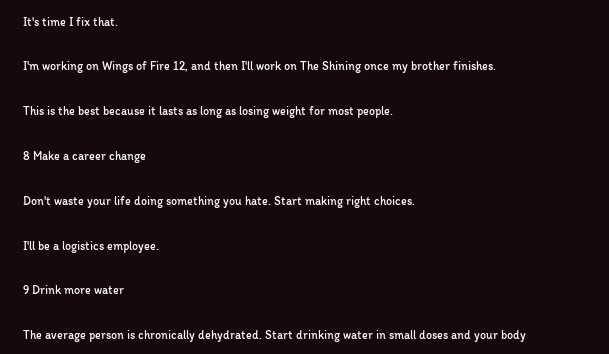It's time I fix that.

I'm working on Wings of Fire 12, and then I'll work on The Shining once my brother finishes.

This is the best because it lasts as long as losing weight for most people.

8 Make a career change

Don't waste your life doing something you hate. Start making right choices.

I'll be a logistics employee.

9 Drink more water

The average person is chronically dehydrated. Start drinking water in small doses and your body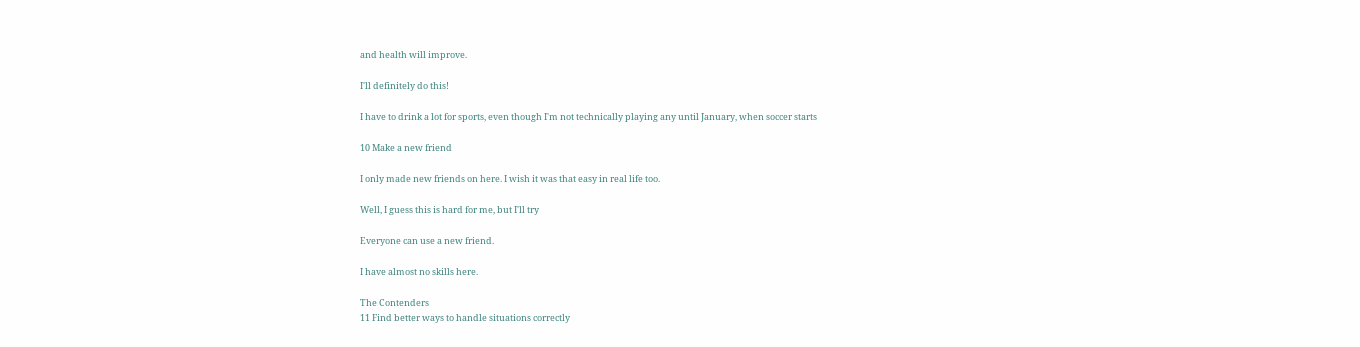and health will improve.

I'll definitely do this!

I have to drink a lot for sports, even though I'm not technically playing any until January, when soccer starts

10 Make a new friend

I only made new friends on here. I wish it was that easy in real life too.

Well, I guess this is hard for me, but I'll try

Everyone can use a new friend.

I have almost no skills here.

The Contenders
11 Find better ways to handle situations correctly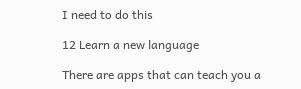I need to do this

12 Learn a new language

There are apps that can teach you a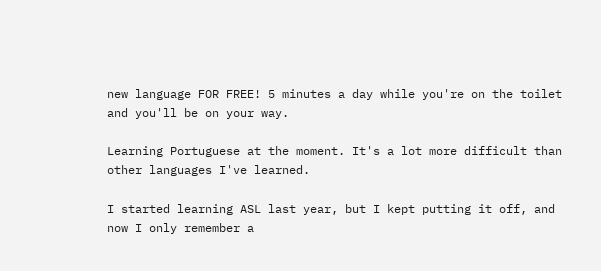new language FOR FREE! 5 minutes a day while you're on the toilet and you'll be on your way.

Learning Portuguese at the moment. It's a lot more difficult than other languages I've learned.

I started learning ASL last year, but I kept putting it off, and now I only remember a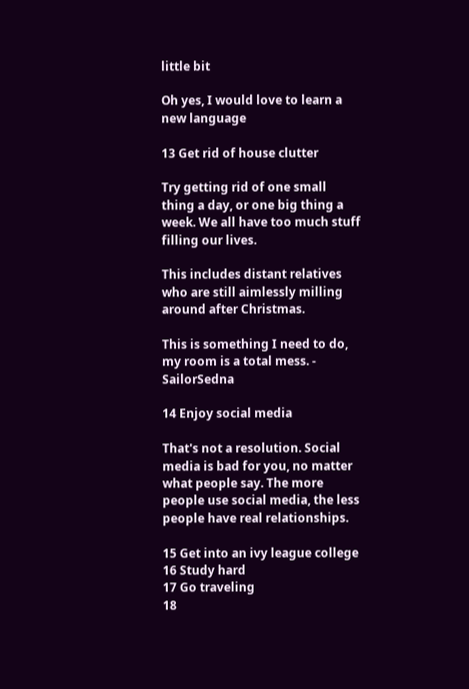little bit

Oh yes, I would love to learn a new language

13 Get rid of house clutter

Try getting rid of one small thing a day, or one big thing a week. We all have too much stuff filling our lives.

This includes distant relatives who are still aimlessly milling around after Christmas.

This is something I need to do, my room is a total mess. - SailorSedna

14 Enjoy social media

That's not a resolution. Social media is bad for you, no matter what people say. The more people use social media, the less people have real relationships.

15 Get into an ivy league college
16 Study hard
17 Go traveling
18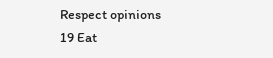Respect opinions
19 Eat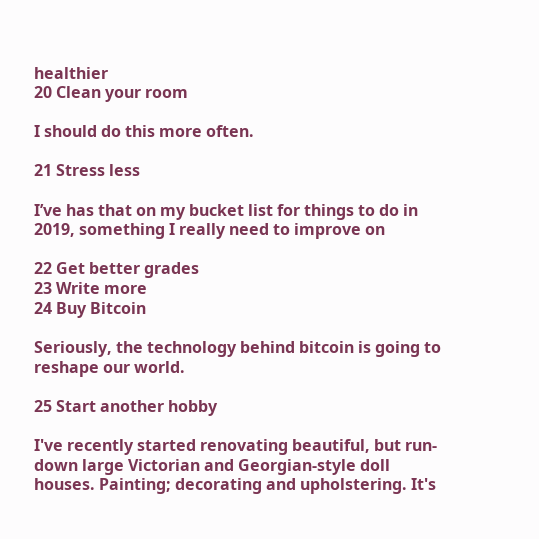healthier
20 Clean your room

I should do this more often.

21 Stress less

I’ve has that on my bucket list for things to do in 2019, something I really need to improve on

22 Get better grades
23 Write more
24 Buy Bitcoin

Seriously, the technology behind bitcoin is going to reshape our world.

25 Start another hobby

I've recently started renovating beautiful, but run-down large Victorian and Georgian-style doll houses. Painting; decorating and upholstering. It's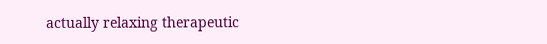actually relaxing therapeutic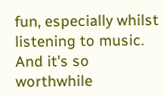fun, especially whilst listening to music. And it's so worthwhile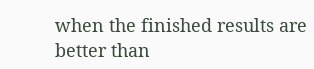when the finished results are better than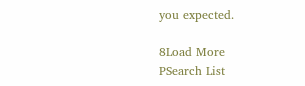you expected.

8Load More
PSearch List